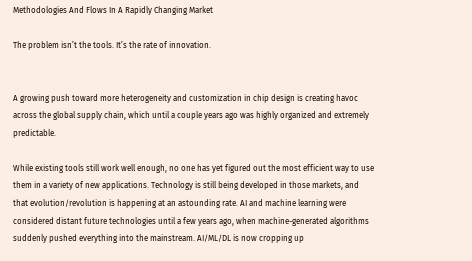Methodologies And Flows In A Rapidly Changing Market

The problem isn’t the tools. It’s the rate of innovation.


A growing push toward more heterogeneity and customization in chip design is creating havoc across the global supply chain, which until a couple years ago was highly organized and extremely predictable.

While existing tools still work well enough, no one has yet figured out the most efficient way to use them in a variety of new applications. Technology is still being developed in those markets, and that evolution/revolution is happening at an astounding rate. AI and machine learning were considered distant future technologies until a few years ago, when machine-generated algorithms suddenly pushed everything into the mainstream. AI/ML/DL is now cropping up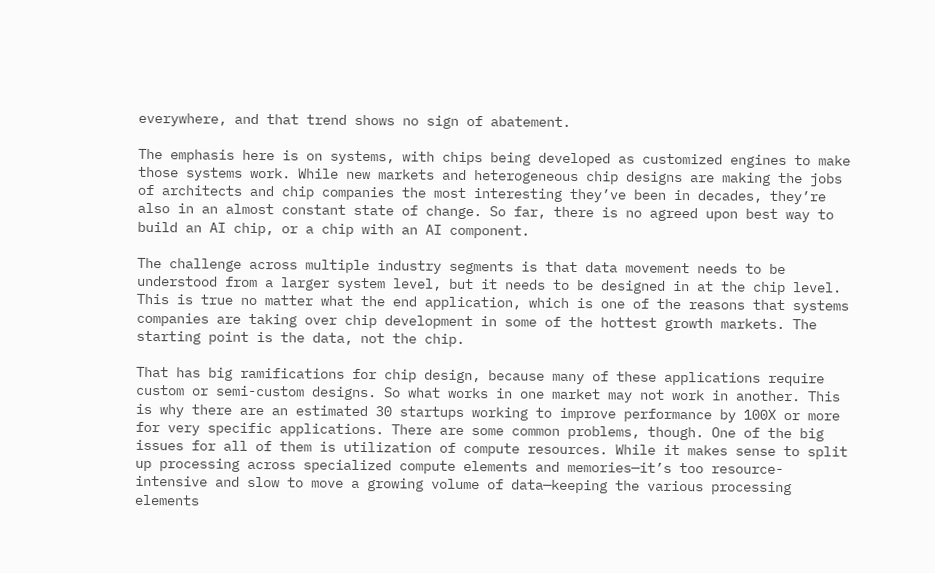everywhere, and that trend shows no sign of abatement.

The emphasis here is on systems, with chips being developed as customized engines to make those systems work. While new markets and heterogeneous chip designs are making the jobs of architects and chip companies the most interesting they’ve been in decades, they’re also in an almost constant state of change. So far, there is no agreed upon best way to build an AI chip, or a chip with an AI component.

The challenge across multiple industry segments is that data movement needs to be understood from a larger system level, but it needs to be designed in at the chip level. This is true no matter what the end application, which is one of the reasons that systems companies are taking over chip development in some of the hottest growth markets. The starting point is the data, not the chip.

That has big ramifications for chip design, because many of these applications require custom or semi-custom designs. So what works in one market may not work in another. This is why there are an estimated 30 startups working to improve performance by 100X or more for very specific applications. There are some common problems, though. One of the big issues for all of them is utilization of compute resources. While it makes sense to split up processing across specialized compute elements and memories—it’s too resource-intensive and slow to move a growing volume of data—keeping the various processing elements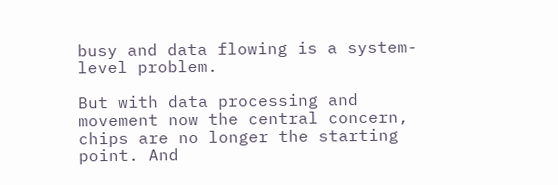busy and data flowing is a system-level problem.

But with data processing and movement now the central concern, chips are no longer the starting point. And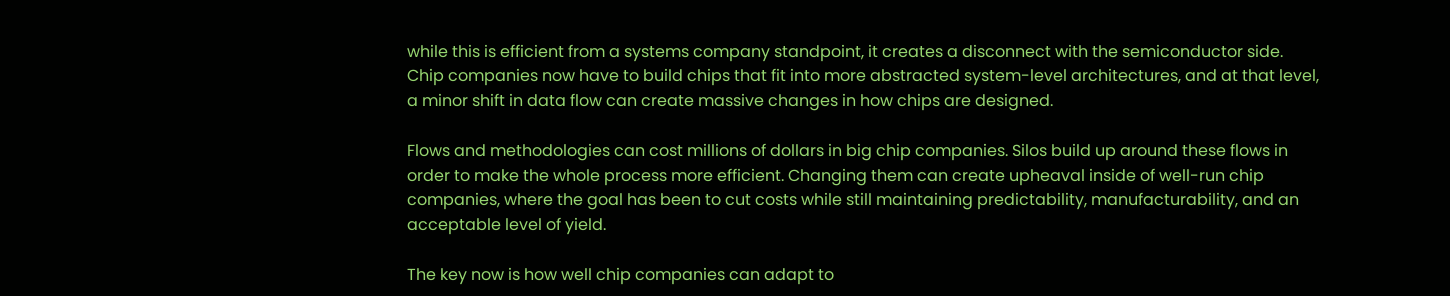while this is efficient from a systems company standpoint, it creates a disconnect with the semiconductor side. Chip companies now have to build chips that fit into more abstracted system-level architectures, and at that level, a minor shift in data flow can create massive changes in how chips are designed.

Flows and methodologies can cost millions of dollars in big chip companies. Silos build up around these flows in order to make the whole process more efficient. Changing them can create upheaval inside of well-run chip companies, where the goal has been to cut costs while still maintaining predictability, manufacturability, and an acceptable level of yield.

The key now is how well chip companies can adapt to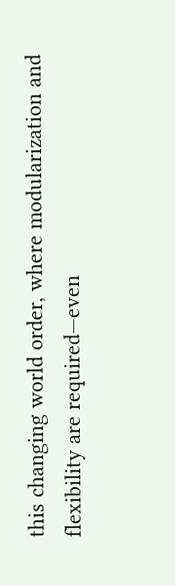this changing world order, where modularization and flexibility are required—even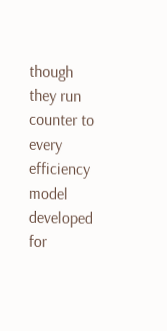though they run counter to every efficiency model developed for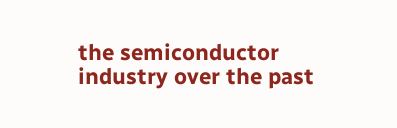the semiconductor industry over the past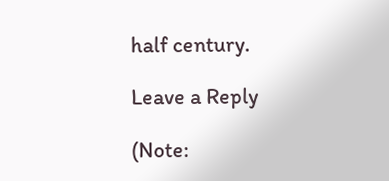half century.

Leave a Reply

(Note: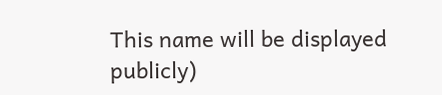This name will be displayed publicly)